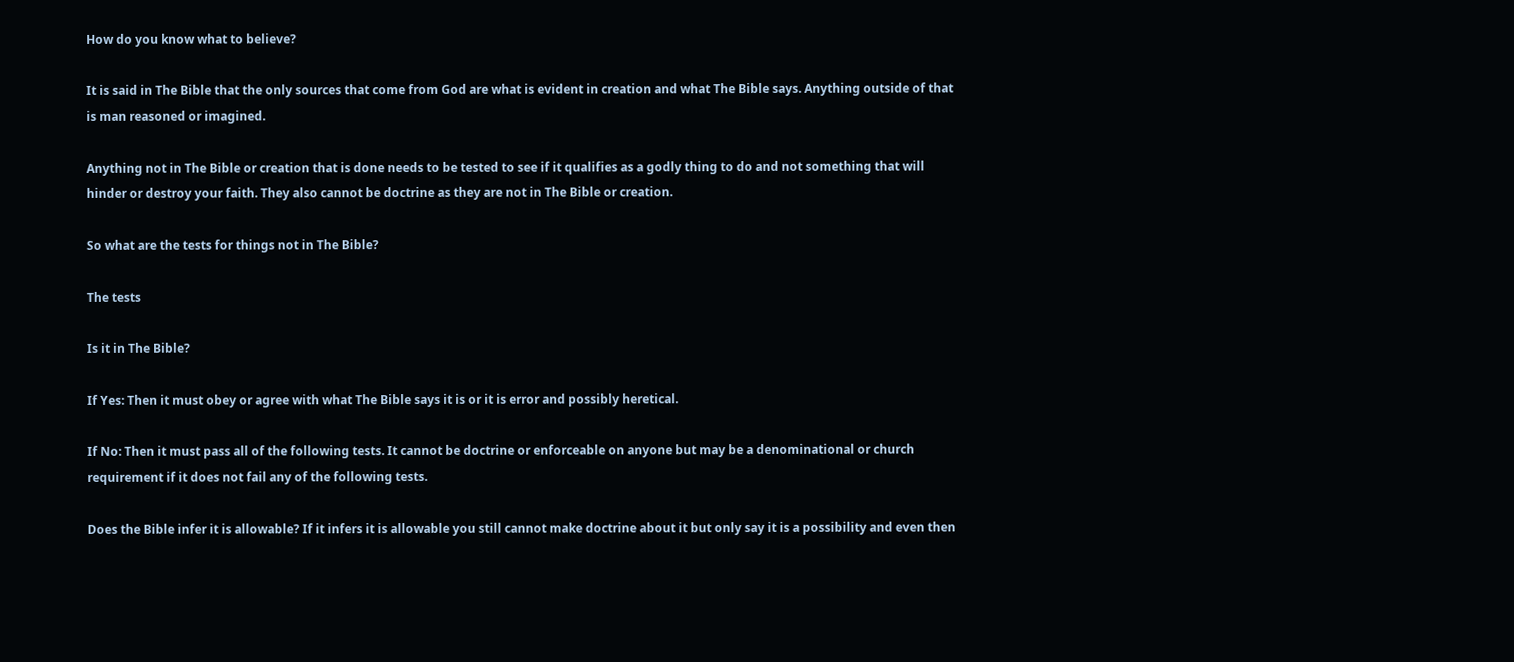How do you know what to believe?

It is said in The Bible that the only sources that come from God are what is evident in creation and what The Bible says. Anything outside of that is man reasoned or imagined.

Anything not in The Bible or creation that is done needs to be tested to see if it qualifies as a godly thing to do and not something that will hinder or destroy your faith. They also cannot be doctrine as they are not in The Bible or creation.

So what are the tests for things not in The Bible?

The tests

Is it in The Bible?

If Yes: Then it must obey or agree with what The Bible says it is or it is error and possibly heretical.

If No: Then it must pass all of the following tests. It cannot be doctrine or enforceable on anyone but may be a denominational or church requirement if it does not fail any of the following tests.

Does the Bible infer it is allowable? If it infers it is allowable you still cannot make doctrine about it but only say it is a possibility and even then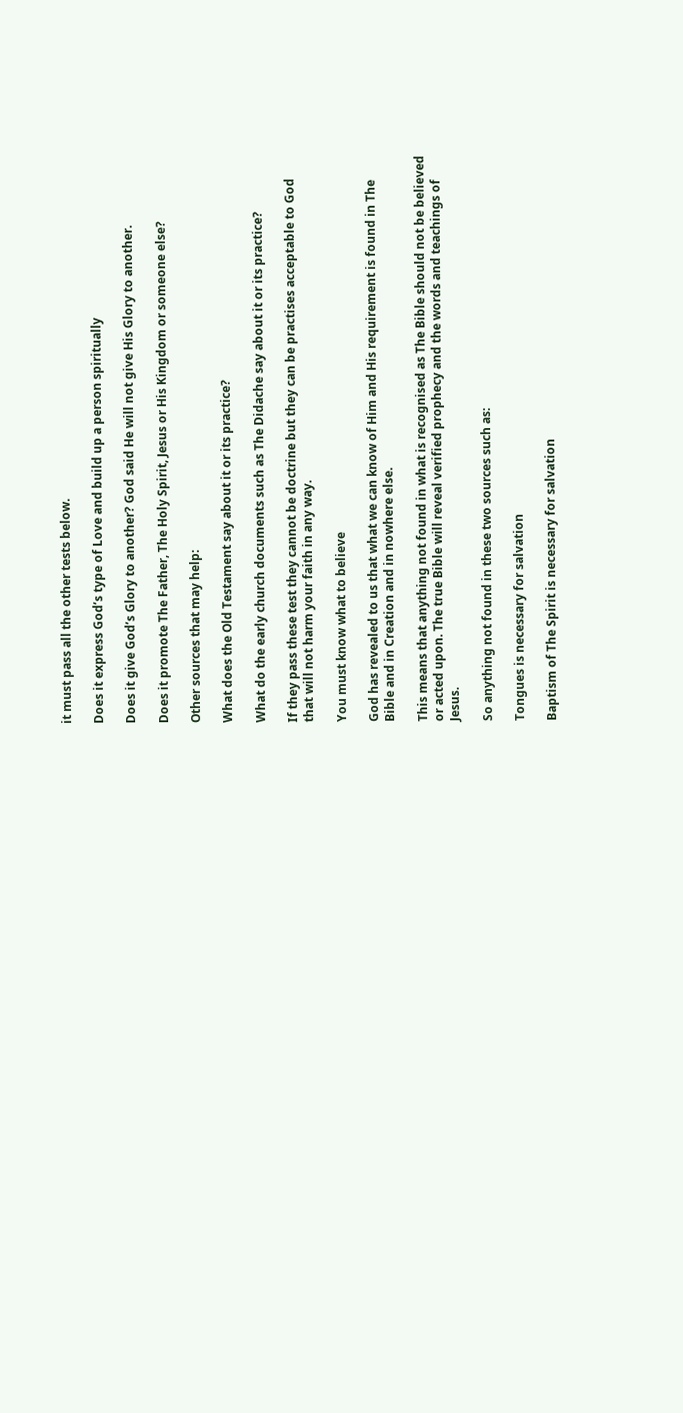it must pass all the other tests below.

Does it express God’s type of Love and build up a person spiritually

Does it give God’s Glory to another? God said He will not give His Glory to another.

Does it promote The Father, The Holy Spirit, Jesus or His Kingdom or someone else?

Other sources that may help:

What does the Old Testament say about it or its practice?

What do the early church documents such as The Didache say about it or its practice?

If they pass these test they cannot be doctrine but they can be practises acceptable to God that will not harm your faith in any way.

You must know what to believe

God has revealed to us that what we can know of Him and His requirement is found in The Bible and in Creation and in nowhere else.

This means that anything not found in what is recognised as The Bible should not be believed or acted upon. The true Bible will reveal verified prophecy and the words and teachings of Jesus.

So anything not found in these two sources such as:

Tongues is necessary for salvation

Baptism of The Spirit is necessary for salvation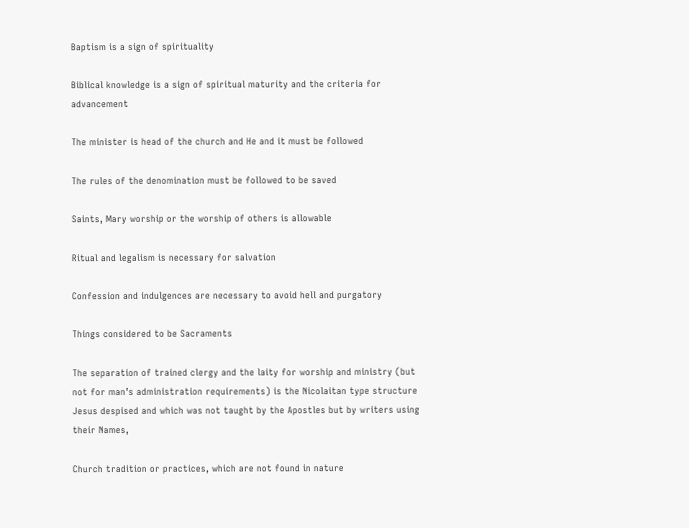Baptism is a sign of spirituality

Biblical knowledge is a sign of spiritual maturity and the criteria for advancement

The minister is head of the church and He and it must be followed

The rules of the denomination must be followed to be saved

Saints, Mary worship or the worship of others is allowable

Ritual and legalism is necessary for salvation

Confession and indulgences are necessary to avoid hell and purgatory

Things considered to be Sacraments

The separation of trained clergy and the laity for worship and ministry (but not for man’s administration requirements) is the Nicolaitan type structure Jesus despised and which was not taught by the Apostles but by writers using their Names,

Church tradition or practices, which are not found in nature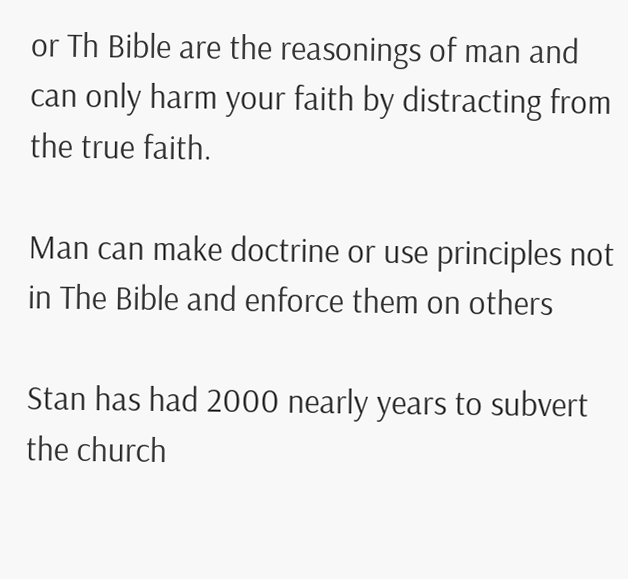or Th Bible are the reasonings of man and can only harm your faith by distracting from the true faith.

Man can make doctrine or use principles not in The Bible and enforce them on others

Stan has had 2000 nearly years to subvert the church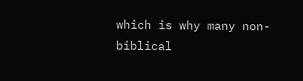which is why many non-biblical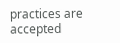practices are accepted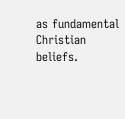as fundamental Christian beliefs.